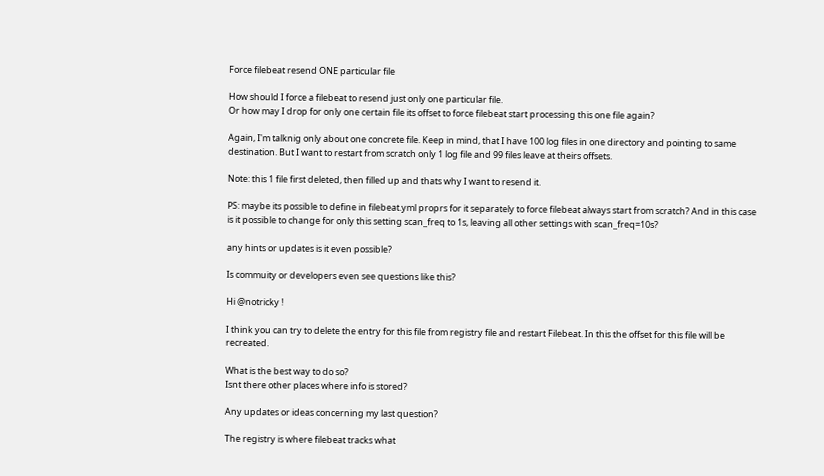Force filebeat resend ONE particular file

How should I force a filebeat to resend just only one particular file.
Or how may I drop for only one certain file its offset to force filebeat start processing this one file again?

Again, I'm talknig only about one concrete file. Keep in mind, that I have 100 log files in one directory and pointing to same destination. But I want to restart from scratch only 1 log file and 99 files leave at theirs offsets.

Note: this 1 file first deleted, then filled up and thats why I want to resend it.

PS: maybe its possible to define in filebeat.yml proprs for it separately to force filebeat always start from scratch? And in this case is it possible to change for only this setting scan_freq to 1s, leaving all other settings with scan_freq=10s?

any hints or updates is it even possible?

Is commuity or developers even see questions like this?

Hi @notricky !

I think you can try to delete the entry for this file from registry file and restart Filebeat. In this the offset for this file will be recreated.

What is the best way to do so?
Isnt there other places where info is stored?

Any updates or ideas concerning my last question?

The registry is where filebeat tracks what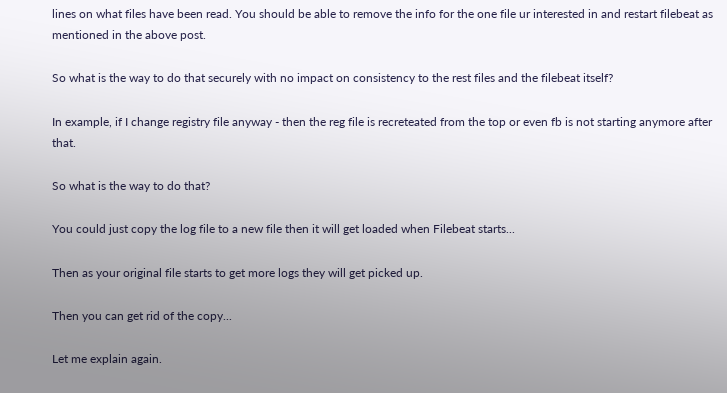lines on what files have been read. You should be able to remove the info for the one file ur interested in and restart filebeat as mentioned in the above post.

So what is the way to do that securely with no impact on consistency to the rest files and the filebeat itself?

In example, if I change registry file anyway - then the reg file is recreteated from the top or even fb is not starting anymore after that.

So what is the way to do that?

You could just copy the log file to a new file then it will get loaded when Filebeat starts...

Then as your original file starts to get more logs they will get picked up.

Then you can get rid of the copy...

Let me explain again.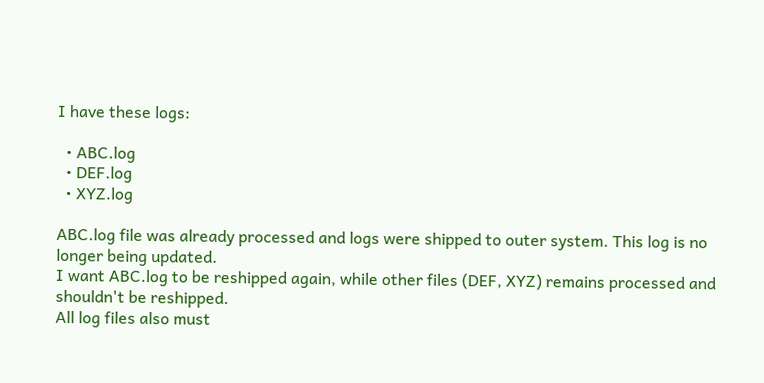I have these logs:

  • ABC.log
  • DEF.log
  • XYZ.log

ABC.log file was already processed and logs were shipped to outer system. This log is no longer being updated.
I want ABC.log to be reshipped again, while other files (DEF, XYZ) remains processed and shouldn't be reshipped.
All log files also must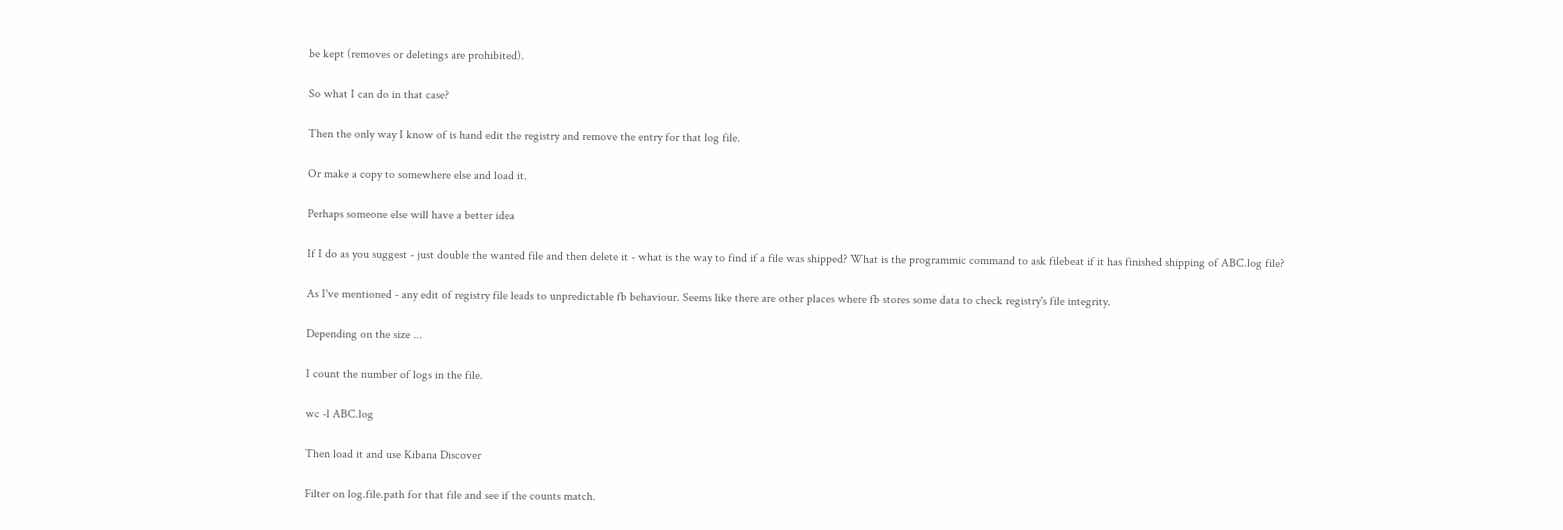be kept (removes or deletings are prohibited).

So what I can do in that case?

Then the only way I know of is hand edit the registry and remove the entry for that log file.

Or make a copy to somewhere else and load it.

Perhaps someone else will have a better idea

If I do as you suggest - just double the wanted file and then delete it - what is the way to find if a file was shipped? What is the programmic command to ask filebeat if it has finished shipping of ABC.log file?

As I've mentioned - any edit of registry file leads to unpredictable fb behaviour. Seems like there are other places where fb stores some data to check registry's file integrity.

Depending on the size ...

I count the number of logs in the file.

wc -l ABC.log

Then load it and use Kibana Discover

Filter on log.file.path for that file and see if the counts match.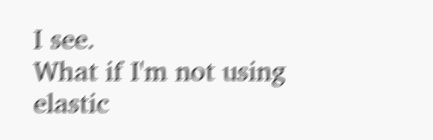I see.
What if I'm not using elastic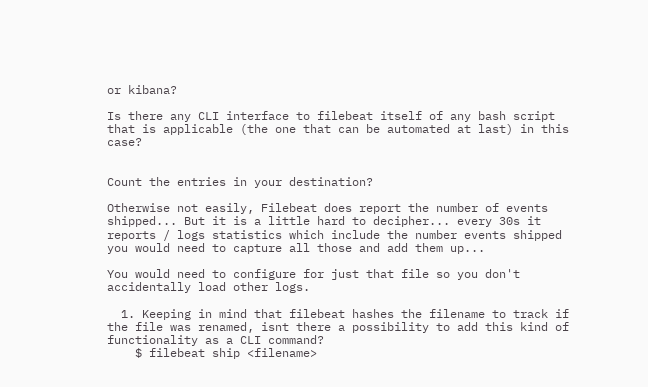or kibana?

Is there any CLI interface to filebeat itself of any bash script that is applicable (the one that can be automated at last) in this case?


Count the entries in your destination?

Otherwise not easily, Filebeat does report the number of events shipped... But it is a little hard to decipher... every 30s it reports / logs statistics which include the number events shipped you would need to capture all those and add them up...

You would need to configure for just that file so you don't accidentally load other logs.

  1. Keeping in mind that filebeat hashes the filename to track if the file was renamed, isnt there a possibility to add this kind of functionality as a CLI command?
    $ filebeat ship <filename>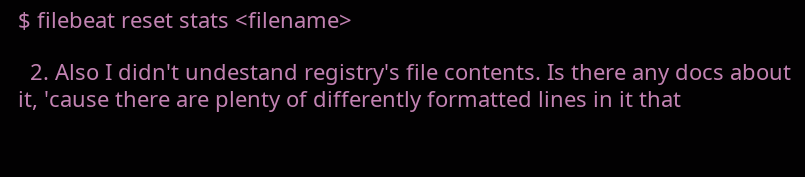$ filebeat reset stats <filename>

  2. Also I didn't undestand registry's file contents. Is there any docs about it, 'cause there are plenty of differently formatted lines in it that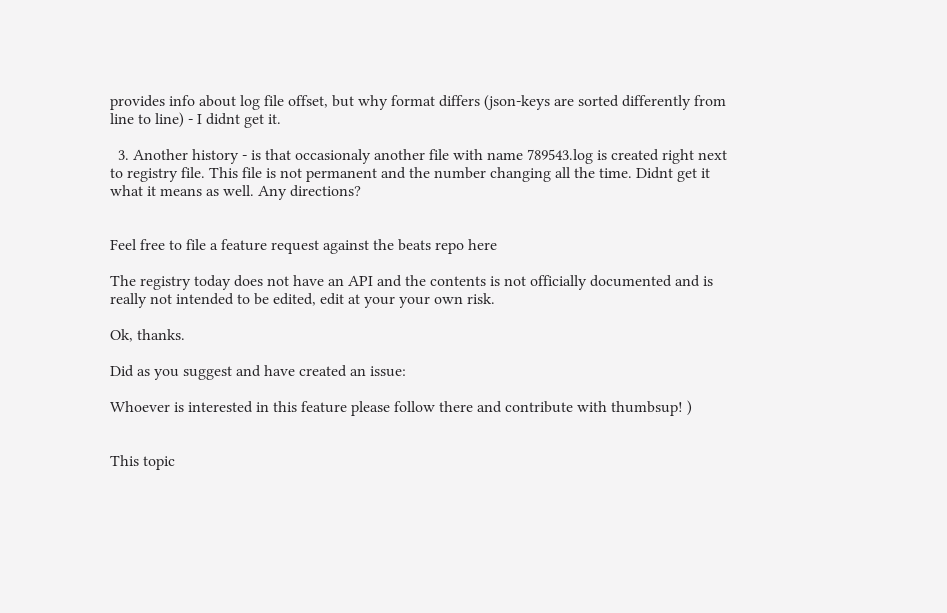provides info about log file offset, but why format differs (json-keys are sorted differently from line to line) - I didnt get it.

  3. Another history - is that occasionaly another file with name 789543.log is created right next to registry file. This file is not permanent and the number changing all the time. Didnt get it what it means as well. Any directions?


Feel free to file a feature request against the beats repo here

The registry today does not have an API and the contents is not officially documented and is really not intended to be edited, edit at your your own risk.

Ok, thanks.

Did as you suggest and have created an issue:

Whoever is interested in this feature please follow there and contribute with thumbsup! )


This topic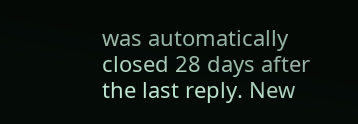was automatically closed 28 days after the last reply. New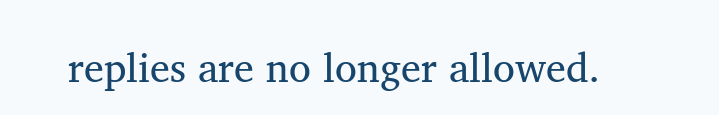replies are no longer allowed.